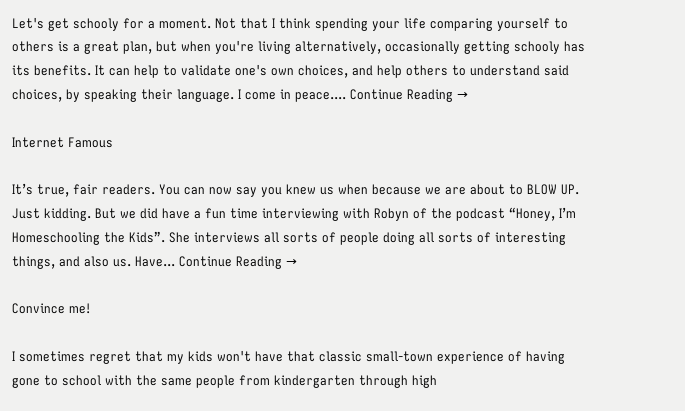Let's get schooly for a moment. Not that I think spending your life comparing yourself to others is a great plan, but when you're living alternatively, occasionally getting schooly has its benefits. It can help to validate one's own choices, and help others to understand said choices, by speaking their language. I come in peace.... Continue Reading →

Internet Famous

It’s true, fair readers. You can now say you knew us when because we are about to BLOW UP. Just kidding. But we did have a fun time interviewing with Robyn of the podcast “Honey, I’m Homeschooling the Kids”. She interviews all sorts of people doing all sorts of interesting things, and also us. Have... Continue Reading →

Convince me!

I sometimes regret that my kids won't have that classic small-town experience of having gone to school with the same people from kindergarten through high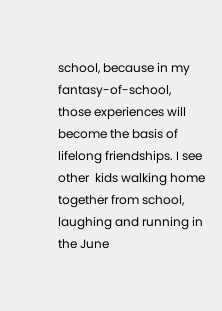school, because in my fantasy-of-school, those experiences will become the basis of lifelong friendships. I see other  kids walking home together from school, laughing and running in the June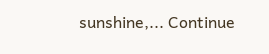sunshine,... Continue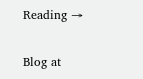Reading →

Blog at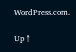WordPress.com.

Up ↑